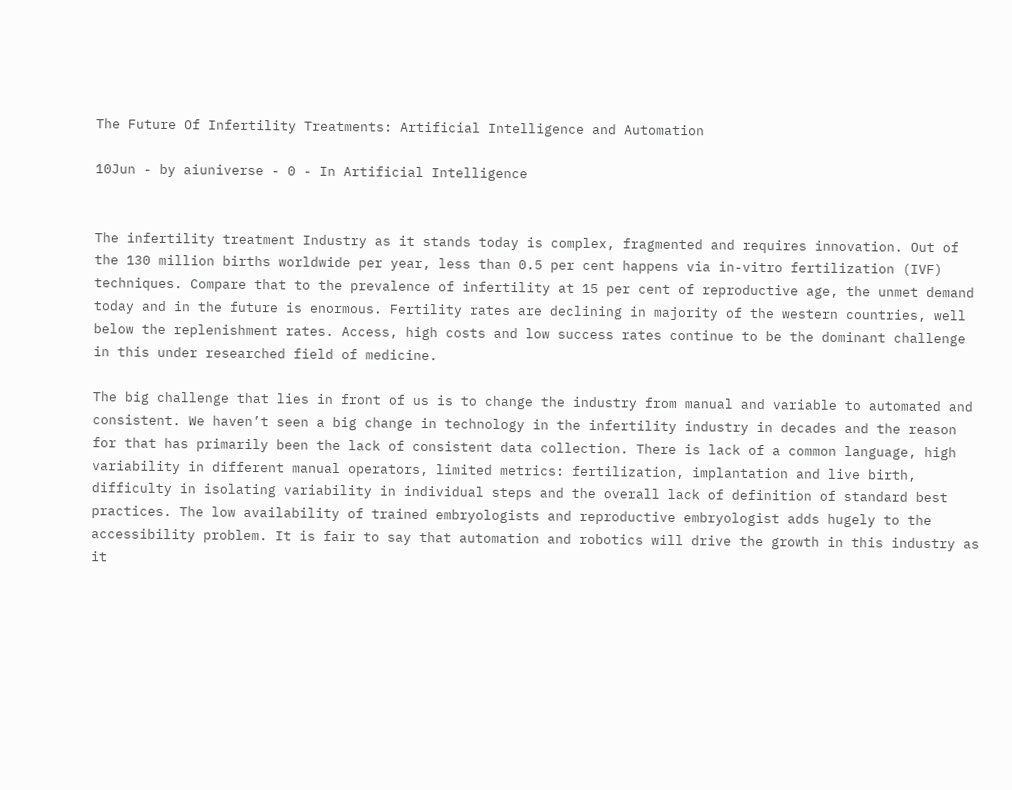The Future Of Infertility Treatments: Artificial Intelligence and Automation

10Jun - by aiuniverse - 0 - In Artificial Intelligence


The infertility treatment Industry as it stands today is complex, fragmented and requires innovation. Out of the 130 million births worldwide per year, less than 0.5 per cent happens via in-vitro fertilization (IVF) techniques. Compare that to the prevalence of infertility at 15 per cent of reproductive age, the unmet demand today and in the future is enormous. Fertility rates are declining in majority of the western countries, well below the replenishment rates. Access, high costs and low success rates continue to be the dominant challenge in this under researched field of medicine.

The big challenge that lies in front of us is to change the industry from manual and variable to automated and consistent. We haven’t seen a big change in technology in the infertility industry in decades and the reason for that has primarily been the lack of consistent data collection. There is lack of a common language, high variability in different manual operators, limited metrics: fertilization, implantation and live birth, difficulty in isolating variability in individual steps and the overall lack of definition of standard best practices. The low availability of trained embryologists and reproductive embryologist adds hugely to the accessibility problem. It is fair to say that automation and robotics will drive the growth in this industry as it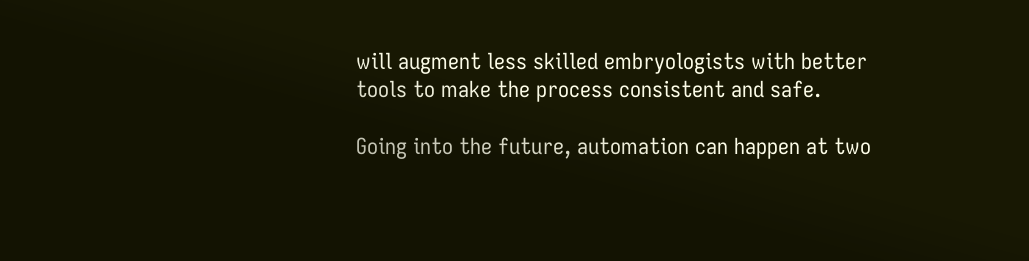will augment less skilled embryologists with better tools to make the process consistent and safe.

Going into the future, automation can happen at two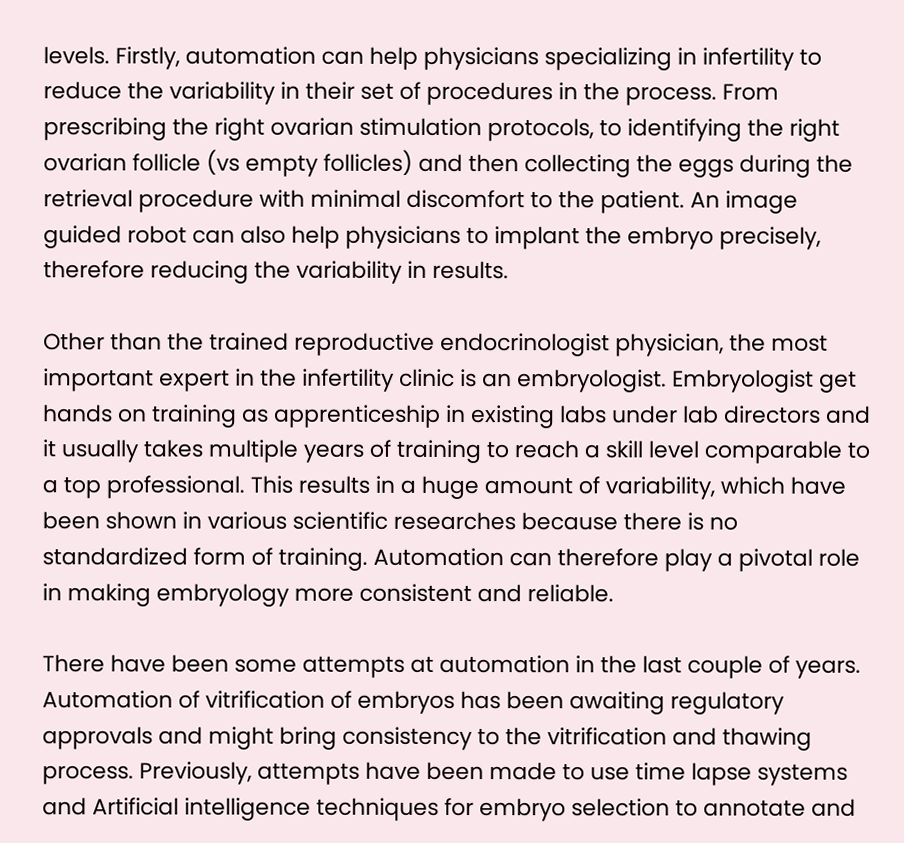levels. Firstly, automation can help physicians specializing in infertility to reduce the variability in their set of procedures in the process. From prescribing the right ovarian stimulation protocols, to identifying the right ovarian follicle (vs empty follicles) and then collecting the eggs during the retrieval procedure with minimal discomfort to the patient. An image guided robot can also help physicians to implant the embryo precisely, therefore reducing the variability in results.

Other than the trained reproductive endocrinologist physician, the most important expert in the infertility clinic is an embryologist. Embryologist get hands on training as apprenticeship in existing labs under lab directors and it usually takes multiple years of training to reach a skill level comparable to a top professional. This results in a huge amount of variability, which have been shown in various scientific researches because there is no standardized form of training. Automation can therefore play a pivotal role in making embryology more consistent and reliable.

There have been some attempts at automation in the last couple of years. Automation of vitrification of embryos has been awaiting regulatory approvals and might bring consistency to the vitrification and thawing process. Previously, attempts have been made to use time lapse systems and Artificial intelligence techniques for embryo selection to annotate and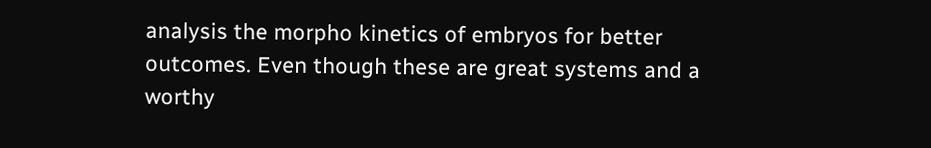analysis the morpho kinetics of embryos for better outcomes. Even though these are great systems and a worthy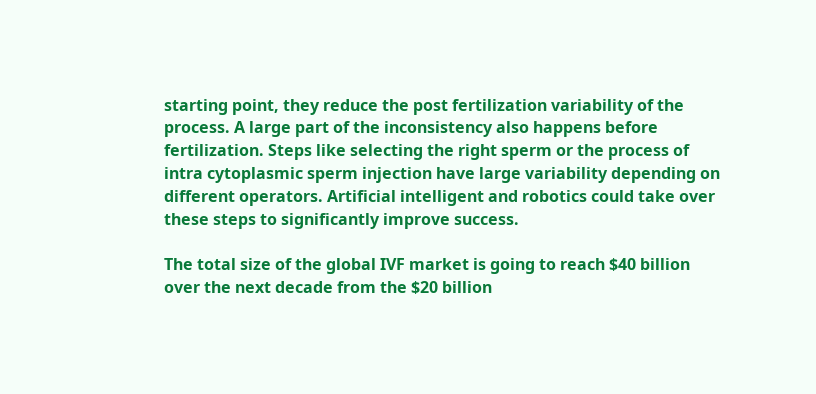starting point, they reduce the post fertilization variability of the process. A large part of the inconsistency also happens before fertilization. Steps like selecting the right sperm or the process of intra cytoplasmic sperm injection have large variability depending on different operators. Artificial intelligent and robotics could take over these steps to significantly improve success.

The total size of the global IVF market is going to reach $40 billion over the next decade from the $20 billion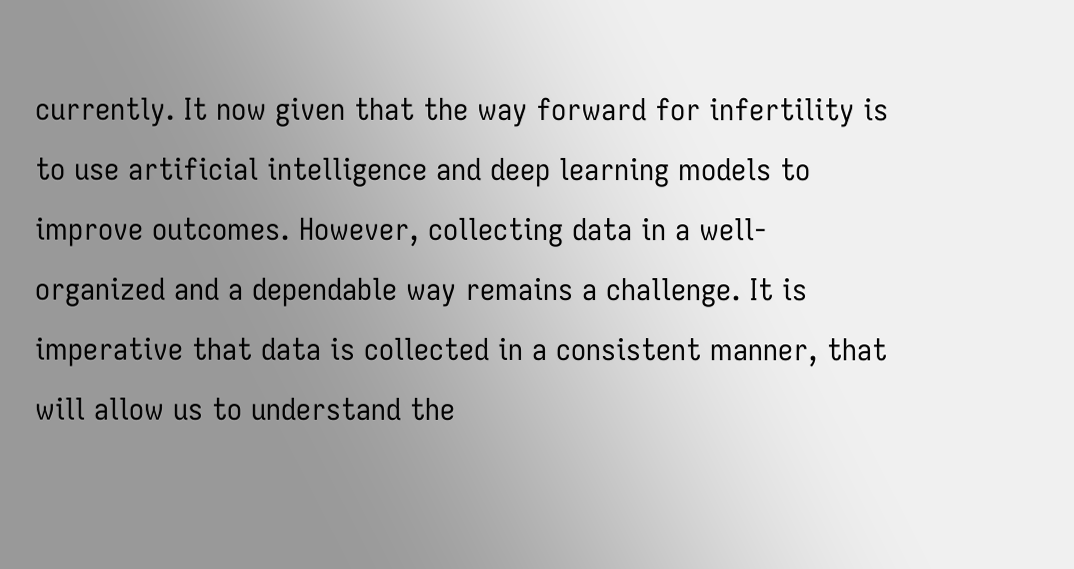currently. It now given that the way forward for infertility is to use artificial intelligence and deep learning models to improve outcomes. However, collecting data in a well-organized and a dependable way remains a challenge. It is imperative that data is collected in a consistent manner, that will allow us to understand the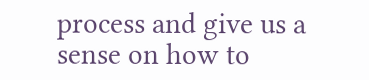process and give us a sense on how to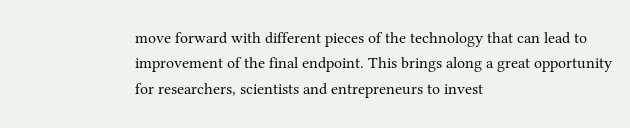move forward with different pieces of the technology that can lead to improvement of the final endpoint. This brings along a great opportunity for researchers, scientists and entrepreneurs to invest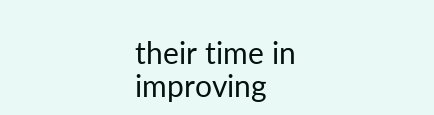their time in improving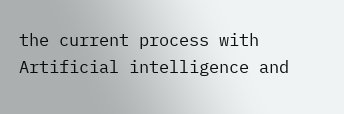the current process with Artificial intelligence and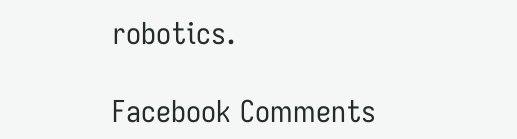robotics.

Facebook Comments